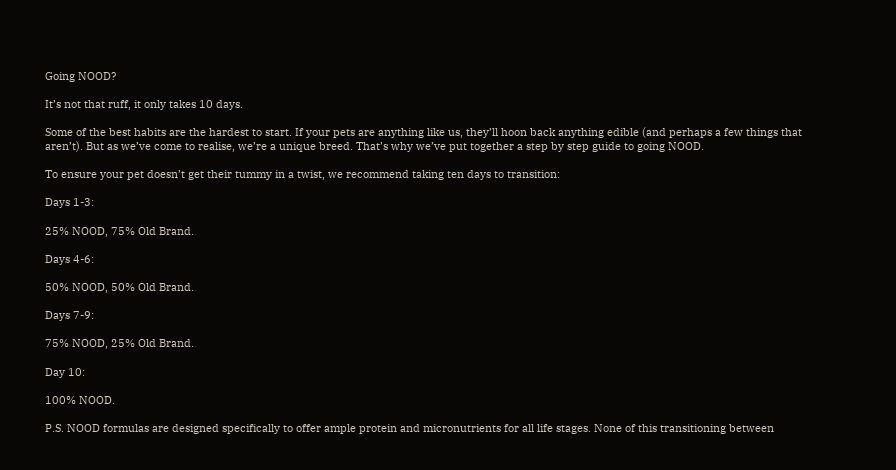Going NOOD?

It’s not that ruff, it only takes 10 days.

Some of the best habits are the hardest to start. If your pets are anything like us, they’ll hoon back anything edible (and perhaps a few things that aren’t). But as we’ve come to realise, we’re a unique breed. That’s why we’ve put together a step by step guide to going NOOD.

To ensure your pet doesn’t get their tummy in a twist, we recommend taking ten days to transition:

Days 1-3:

25% NOOD, 75% Old Brand.

Days 4-6:

50% NOOD, 50% Old Brand.

Days 7-9:

75% NOOD, 25% Old Brand.

Day 10:

100% NOOD.

P.S. NOOD formulas are designed specifically to offer ample protein and micronutrients for all life stages. None of this transitioning between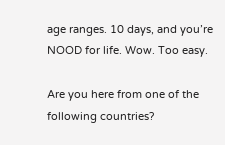age ranges. 10 days, and you’re NOOD for life. Wow. Too easy.

Are you here from one of the following countries?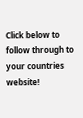Click below to follow through to your countries website!